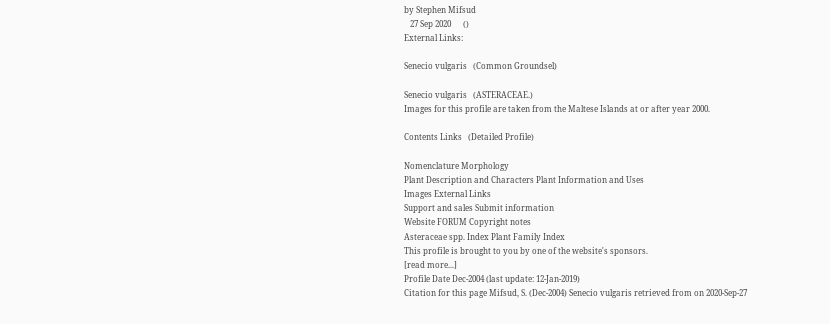by Stephen Mifsud
   27 Sep 2020      ()
External Links:

Senecio vulgaris   (Common Groundsel)

Senecio vulgaris   (ASTERACEAE.)
Images for this profile are taken from the Maltese Islands at or after year 2000.

Contents Links   (Detailed Profile)

Nomenclature Morphology
Plant Description and Characters Plant Information and Uses
Images External Links
Support and sales Submit information
Website FORUM Copyright notes
Asteraceae spp. Index Plant Family Index
This profile is brought to you by one of the website's sponsors.
[read more...]
Profile Date Dec-2004 (last update: 12-Jan-2019)
Citation for this page Mifsud, S. (Dec-2004) Senecio vulgaris retrieved from on 2020-Sep-27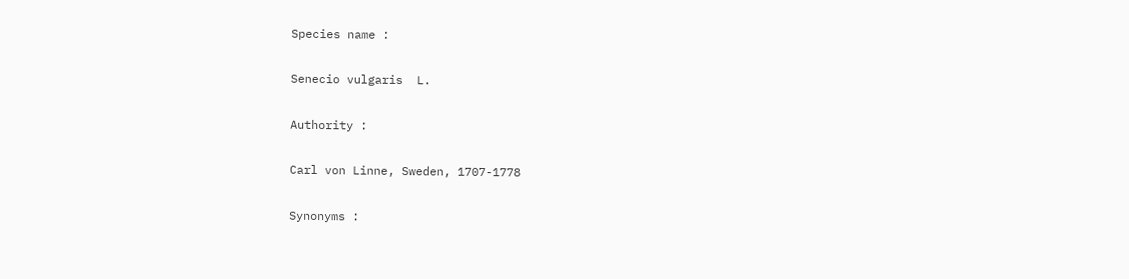Species name :

Senecio vulgaris  L.

Authority :

Carl von Linne, Sweden, 1707-1778

Synonyms :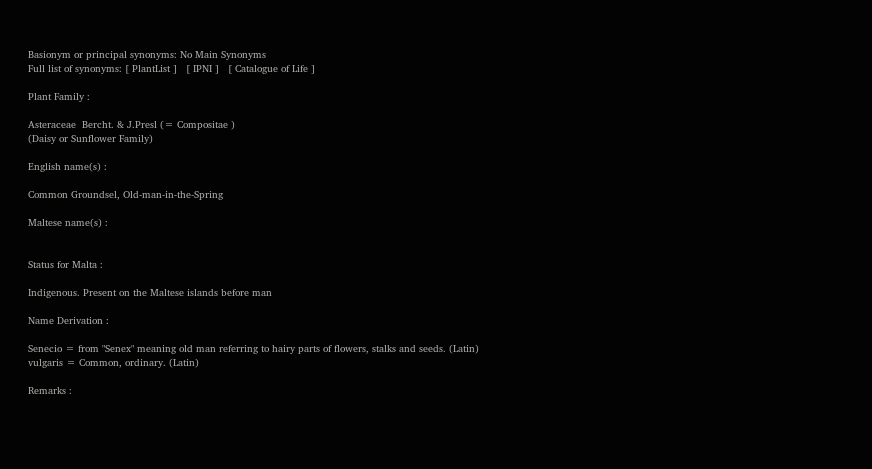Basionym or principal synonyms: No Main Synonyms
Full list of synonyms: [ PlantList ]   [ IPNI ]   [ Catalogue of Life ]

Plant Family :

Asteraceae  Bercht. & J.Presl (= Compositae )
(Daisy or Sunflower Family)

English name(s) :

Common Groundsel, Old-man-in-the-Spring

Maltese name(s) :


Status for Malta :

Indigenous. Present on the Maltese islands before man

Name Derivation :

Senecio = from "Senex" meaning old man referring to hairy parts of flowers, stalks and seeds. (Latin)
vulgaris = Common, ordinary. (Latin)

Remarks :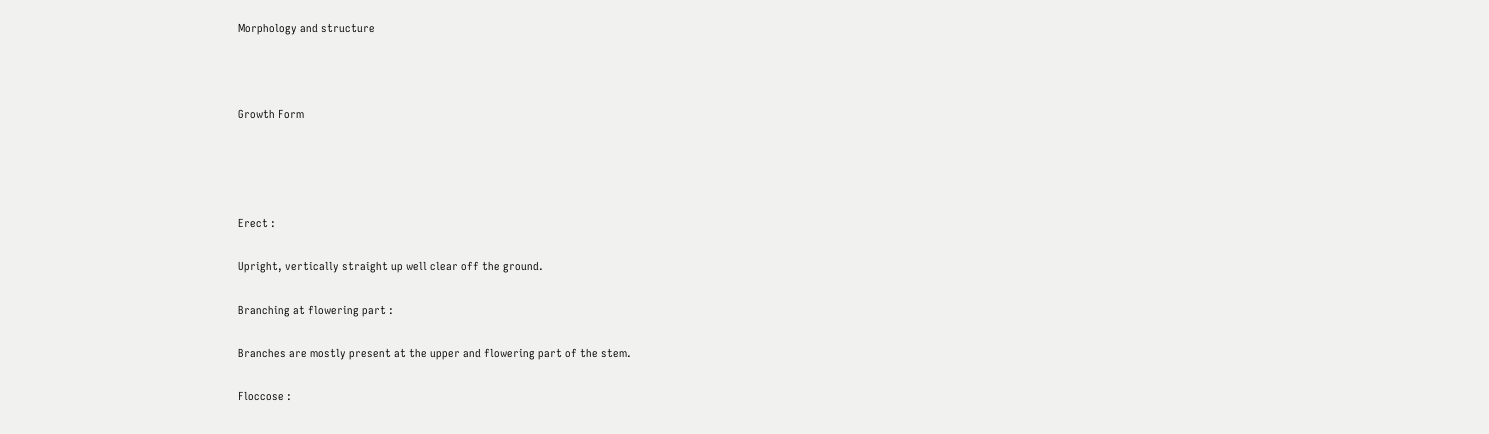Morphology and structure



Growth Form




Erect :

Upright, vertically straight up well clear off the ground.

Branching at flowering part :

Branches are mostly present at the upper and flowering part of the stem.

Floccose :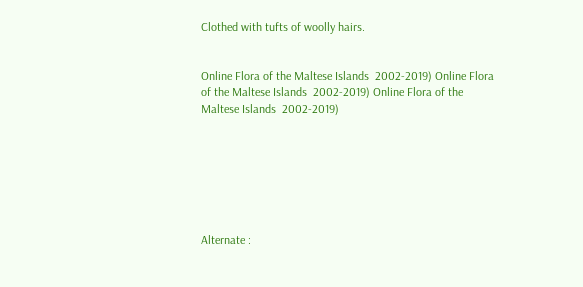Clothed with tufts of woolly hairs.


Online Flora of the Maltese Islands  2002-2019) Online Flora of the Maltese Islands  2002-2019) Online Flora of the Maltese Islands  2002-2019)







Alternate :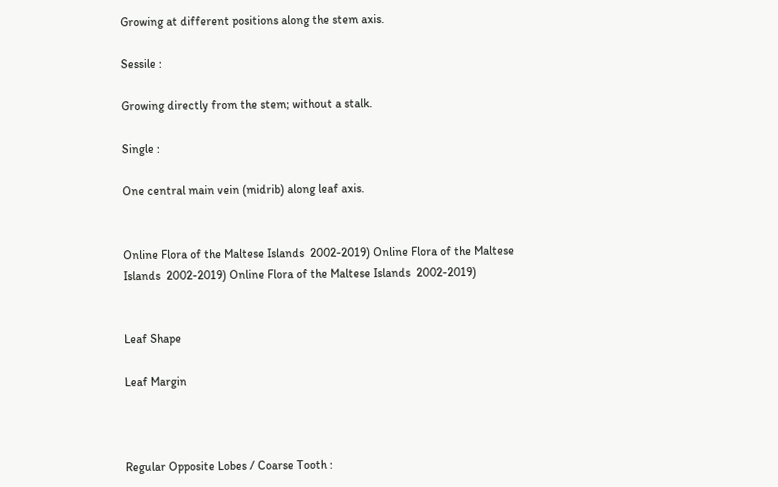Growing at different positions along the stem axis.

Sessile :

Growing directly from the stem; without a stalk.

Single :

One central main vein (midrib) along leaf axis.


Online Flora of the Maltese Islands  2002-2019) Online Flora of the Maltese Islands  2002-2019) Online Flora of the Maltese Islands  2002-2019)


Leaf Shape

Leaf Margin



Regular Opposite Lobes / Coarse Tooth :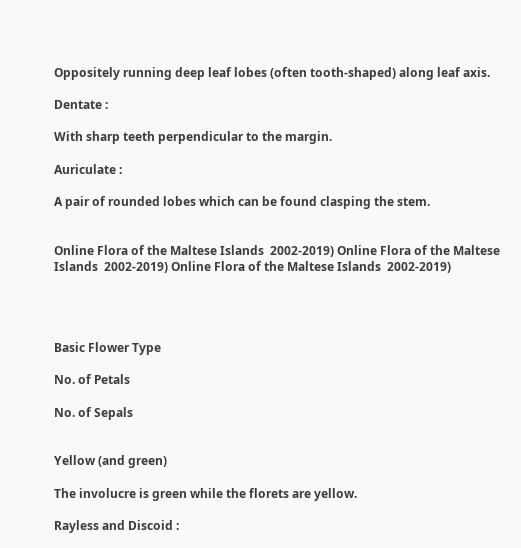Oppositely running deep leaf lobes (often tooth-shaped) along leaf axis.

Dentate :

With sharp teeth perpendicular to the margin.

Auriculate :

A pair of rounded lobes which can be found clasping the stem.


Online Flora of the Maltese Islands  2002-2019) Online Flora of the Maltese Islands  2002-2019) Online Flora of the Maltese Islands  2002-2019)




Basic Flower Type

No. of Petals

No. of Sepals


Yellow (and green)

The involucre is green while the florets are yellow.

Rayless and Discoid :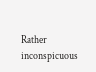Rather inconspicuous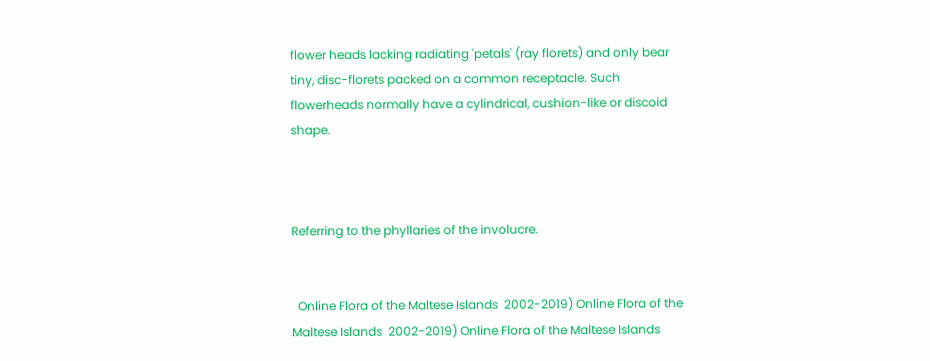flower heads lacking radiating 'petals' (ray florets) and only bear tiny, disc-florets packed on a common receptacle. Such flowerheads normally have a cylindrical, cushion-like or discoid shape.



Referring to the phyllaries of the involucre.


  Online Flora of the Maltese Islands  2002-2019) Online Flora of the Maltese Islands  2002-2019) Online Flora of the Maltese Islands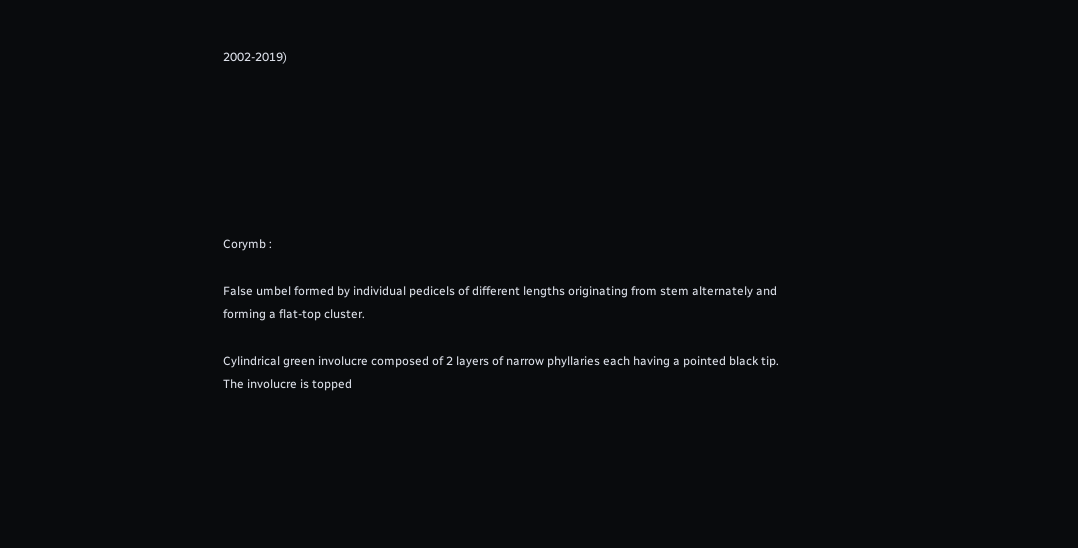2002-2019)







Corymb :

False umbel formed by individual pedicels of different lengths originating from stem alternately and forming a flat-top cluster.

Cylindrical green involucre composed of 2 layers of narrow phyllaries each having a pointed black tip. The involucre is topped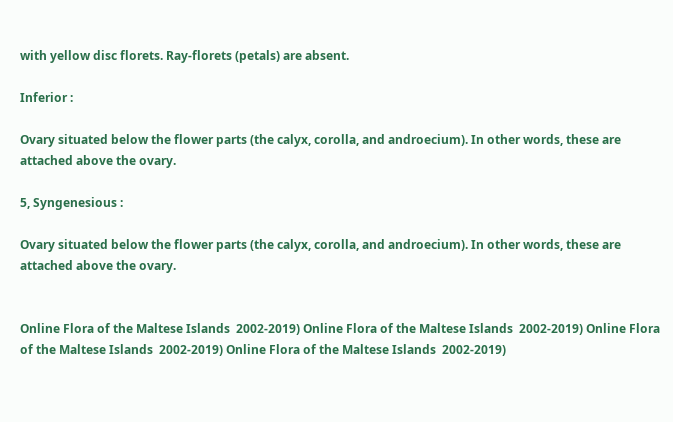with yellow disc florets. Ray-florets (petals) are absent.

Inferior :

Ovary situated below the flower parts (the calyx, corolla, and androecium). In other words, these are attached above the ovary.

5, Syngenesious :

Ovary situated below the flower parts (the calyx, corolla, and androecium). In other words, these are attached above the ovary.


Online Flora of the Maltese Islands  2002-2019) Online Flora of the Maltese Islands  2002-2019) Online Flora of the Maltese Islands  2002-2019) Online Flora of the Maltese Islands  2002-2019)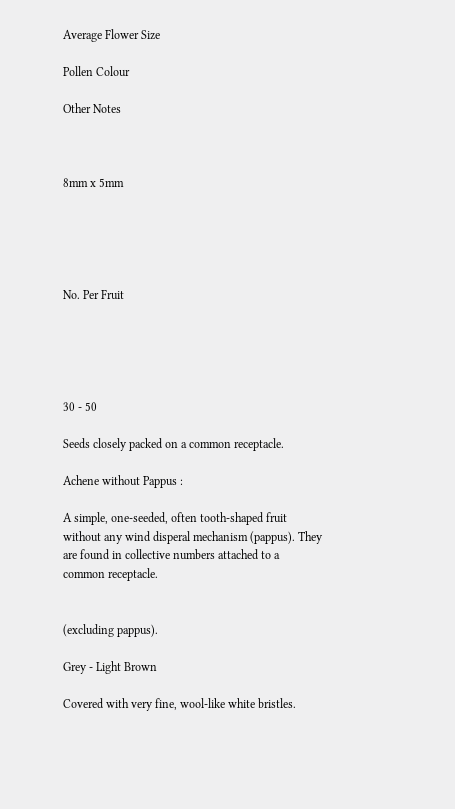Average Flower Size

Pollen Colour

Other Notes



8mm x 5mm





No. Per Fruit





30 - 50

Seeds closely packed on a common receptacle.

Achene without Pappus :

A simple, one-seeded, often tooth-shaped fruit without any wind disperal mechanism (pappus). They are found in collective numbers attached to a common receptacle.


(excluding pappus).

Grey - Light Brown

Covered with very fine, wool-like white bristles.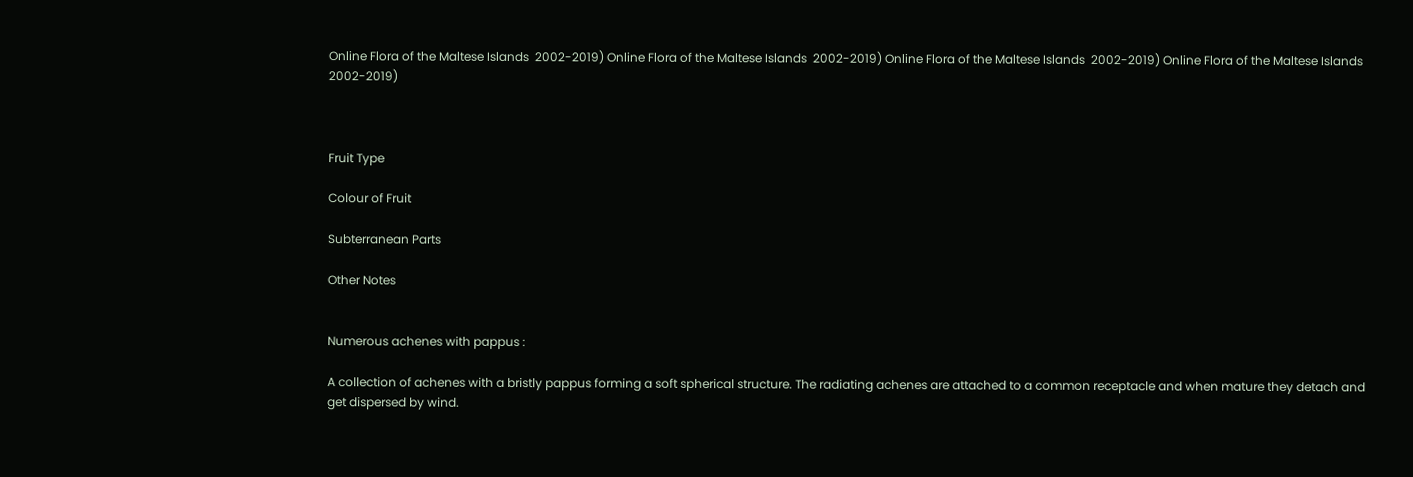Online Flora of the Maltese Islands  2002-2019) Online Flora of the Maltese Islands  2002-2019) Online Flora of the Maltese Islands  2002-2019) Online Flora of the Maltese Islands  2002-2019)



Fruit Type

Colour of Fruit

Subterranean Parts

Other Notes


Numerous achenes with pappus :

A collection of achenes with a bristly pappus forming a soft spherical structure. The radiating achenes are attached to a common receptacle and when mature they detach and get dispersed by wind.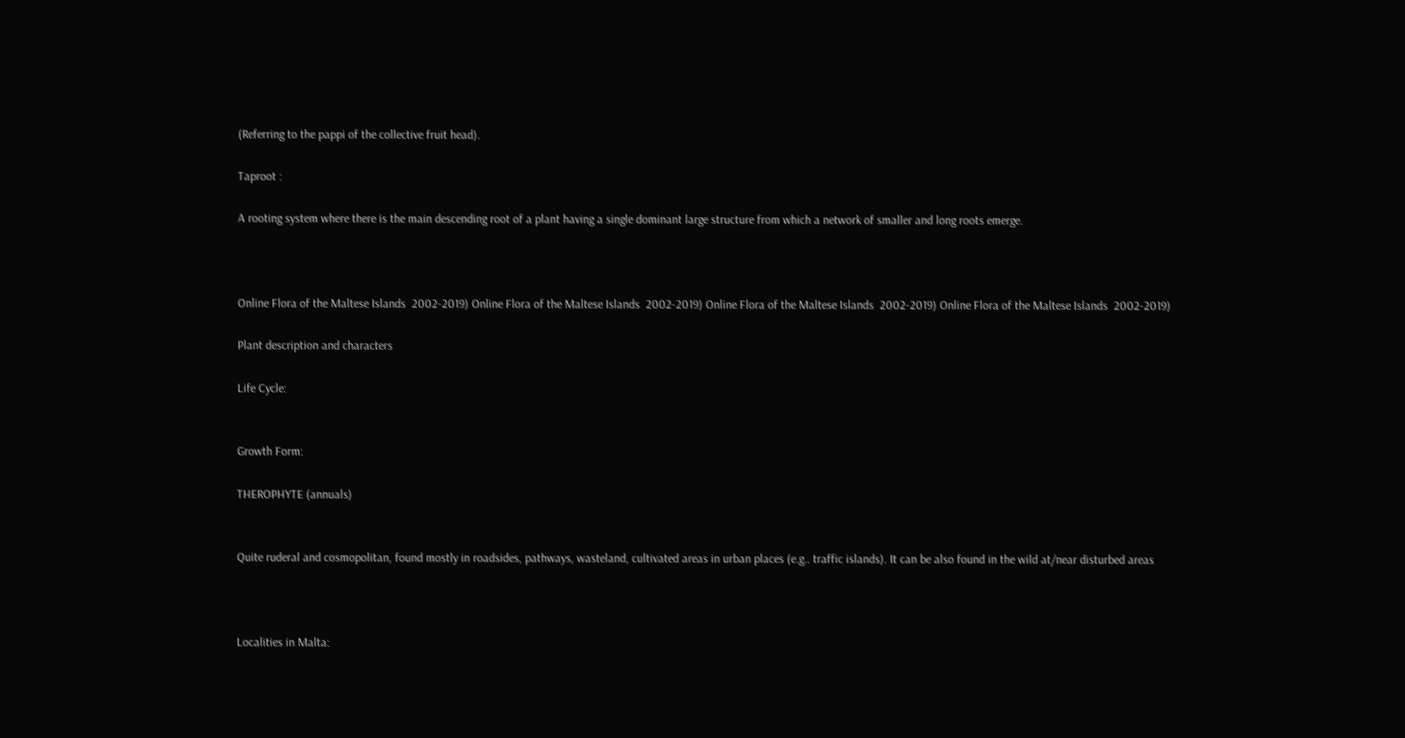(Referring to the pappi of the collective fruit head).

Taproot :

A rooting system where there is the main descending root of a plant having a single dominant large structure from which a network of smaller and long roots emerge.



Online Flora of the Maltese Islands  2002-2019) Online Flora of the Maltese Islands  2002-2019) Online Flora of the Maltese Islands  2002-2019) Online Flora of the Maltese Islands  2002-2019)

Plant description and characters

Life Cycle:


Growth Form:

THEROPHYTE (annuals)


Quite ruderal and cosmopolitan, found mostly in roadsides, pathways, wasteland, cultivated areas in urban places (e.g.. traffic islands). It can be also found in the wild at/near disturbed areas



Localities in Malta: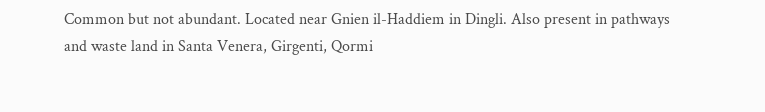Common but not abundant. Located near Gnien il-Haddiem in Dingli. Also present in pathways and waste land in Santa Venera, Girgenti, Qormi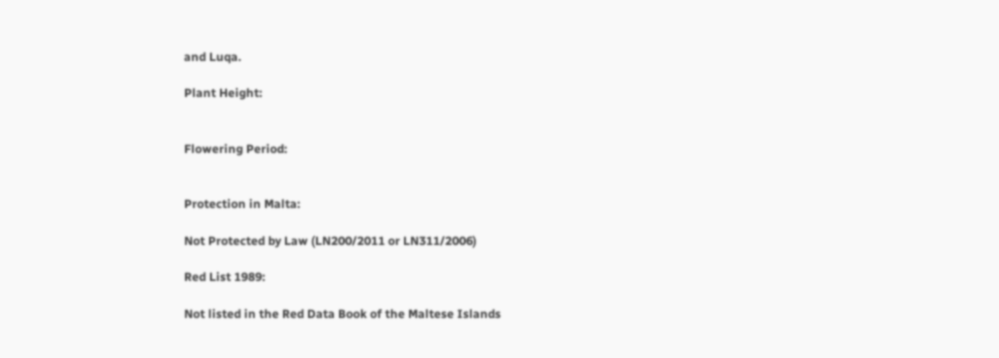and Luqa.

Plant Height:


Flowering Period:


Protection in Malta:

Not Protected by Law (LN200/2011 or LN311/2006)

Red List 1989:

Not listed in the Red Data Book of the Maltese Islands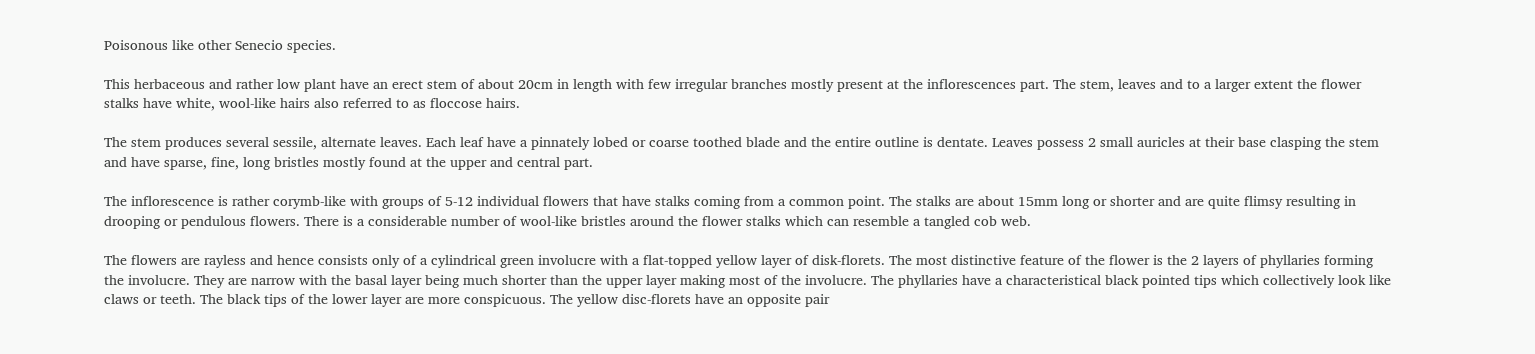Poisonous like other Senecio species.

This herbaceous and rather low plant have an erect stem of about 20cm in length with few irregular branches mostly present at the inflorescences part. The stem, leaves and to a larger extent the flower stalks have white, wool-like hairs also referred to as floccose hairs.

The stem produces several sessile, alternate leaves. Each leaf have a pinnately lobed or coarse toothed blade and the entire outline is dentate. Leaves possess 2 small auricles at their base clasping the stem and have sparse, fine, long bristles mostly found at the upper and central part.

The inflorescence is rather corymb-like with groups of 5-12 individual flowers that have stalks coming from a common point. The stalks are about 15mm long or shorter and are quite flimsy resulting in drooping or pendulous flowers. There is a considerable number of wool-like bristles around the flower stalks which can resemble a tangled cob web.

The flowers are rayless and hence consists only of a cylindrical green involucre with a flat-topped yellow layer of disk-florets. The most distinctive feature of the flower is the 2 layers of phyllaries forming the involucre. They are narrow with the basal layer being much shorter than the upper layer making most of the involucre. The phyllaries have a characteristical black pointed tips which collectively look like claws or teeth. The black tips of the lower layer are more conspicuous. The yellow disc-florets have an opposite pair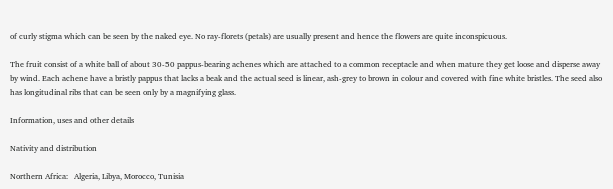of curly stigma which can be seen by the naked eye. No ray-florets (petals) are usually present and hence the flowers are quite inconspicuous.

The fruit consist of a white ball of about 30-50 pappus-bearing achenes which are attached to a common receptacle and when mature they get loose and disperse away by wind. Each achene have a bristly pappus that lacks a beak and the actual seed is linear, ash-grey to brown in colour and covered with fine white bristles. The seed also has longitudinal ribs that can be seen only by a magnifying glass.

Information, uses and other details

Nativity and distribution

Northern Africa:   Algeria, Libya, Morocco, Tunisia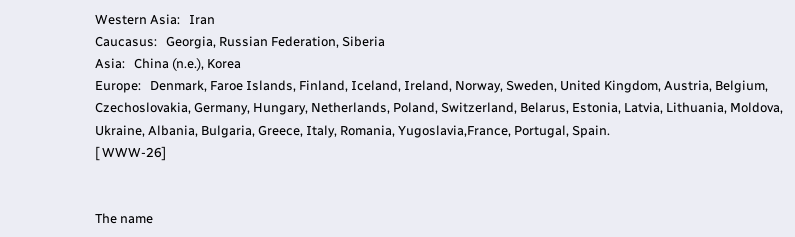Western Asia:   Iran
Caucasus:   Georgia, Russian Federation, Siberia
Asia:   China (n.e.), Korea
Europe:   Denmark, Faroe Islands, Finland, Iceland, Ireland, Norway, Sweden, United Kingdom, Austria, Belgium, Czechoslovakia, Germany, Hungary, Netherlands, Poland, Switzerland, Belarus, Estonia, Latvia, Lithuania, Moldova, Ukraine, Albania, Bulgaria, Greece, Italy, Romania, Yugoslavia,France, Portugal, Spain.
[ WWW-26]


The name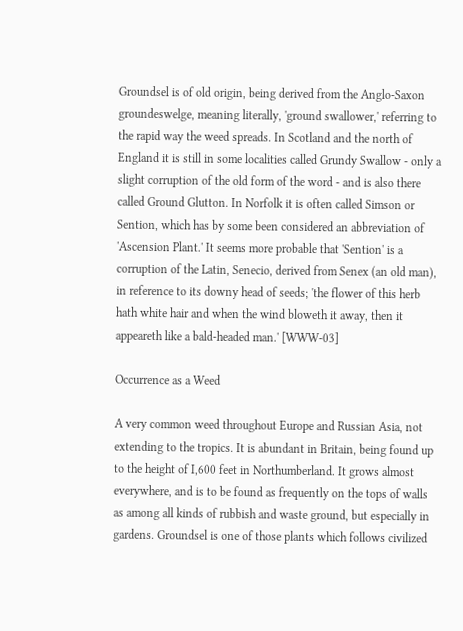Groundsel is of old origin, being derived from the Anglo-Saxon groundeswelge, meaning literally, 'ground swallower,' referring to the rapid way the weed spreads. In Scotland and the north of England it is still in some localities called Grundy Swallow - only a slight corruption of the old form of the word - and is also there called Ground Glutton. In Norfolk it is often called Simson or Sention, which has by some been considered an abbreviation of 'Ascension Plant.' It seems more probable that 'Sention' is a corruption of the Latin, Senecio, derived from Senex (an old man), in reference to its downy head of seeds; 'the flower of this herb hath white hair and when the wind bloweth it away, then it appeareth like a bald-headed man.' [WWW-03]

Occurrence as a Weed

A very common weed throughout Europe and Russian Asia, not extending to the tropics. It is abundant in Britain, being found up to the height of I,600 feet in Northumberland. It grows almost everywhere, and is to be found as frequently on the tops of walls as among all kinds of rubbish and waste ground, but especially in gardens. Groundsel is one of those plants which follows civilized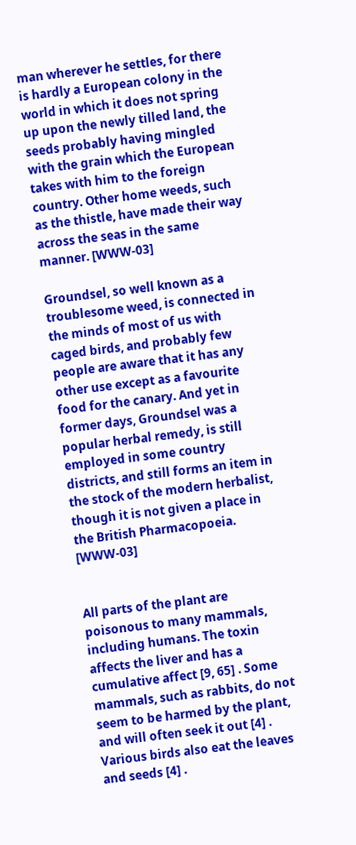man wherever he settles, for there is hardly a European colony in the world in which it does not spring up upon the newly tilled land, the seeds probably having mingled with the grain which the European takes with him to the foreign country. Other home weeds, such as the thistle, have made their way across the seas in the same manner. [WWW-03]

Groundsel, so well known as a troublesome weed, is connected in the minds of most of us with caged birds, and probably few people are aware that it has any other use except as a favourite food for the canary. And yet in former days, Groundsel was a popular herbal remedy, is still employed in some country districts, and still forms an item in the stock of the modern herbalist, though it is not given a place in the British Pharmacopoeia. [WWW-03]


All parts of the plant are poisonous to many mammals, including humans. The toxin affects the liver and has a cumulative affect [9, 65] . Some mammals, such as rabbits, do not seem to be harmed by the plant, and will often seek it out [4] . Various birds also eat the leaves and seeds [4] .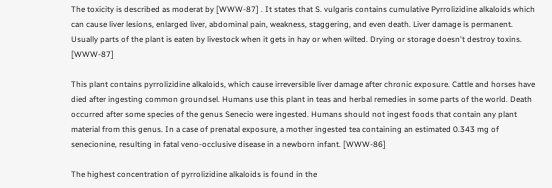The toxicity is described as moderat by [WWW-87] . It states that S. vulgaris contains cumulative Pyrrolizidine alkaloids which can cause liver lesions, enlarged liver, abdominal pain, weakness, staggering, and even death. Liver damage is permanent. Usually parts of the plant is eaten by livestock when it gets in hay or when wilted. Drying or storage doesn't destroy toxins. [WWW-87]

This plant contains pyrrolizidine alkaloids, which cause irreversible liver damage after chronic exposure. Cattle and horses have died after ingesting common groundsel. Humans use this plant in teas and herbal remedies in some parts of the world. Death occurred after some species of the genus Senecio were ingested. Humans should not ingest foods that contain any plant material from this genus. In a case of prenatal exposure, a mother ingested tea containing an estimated 0.343 mg of senecionine, resulting in fatal veno-occlusive disease in a newborn infant. [WWW-86]

The highest concentration of pyrrolizidine alkaloids is found in the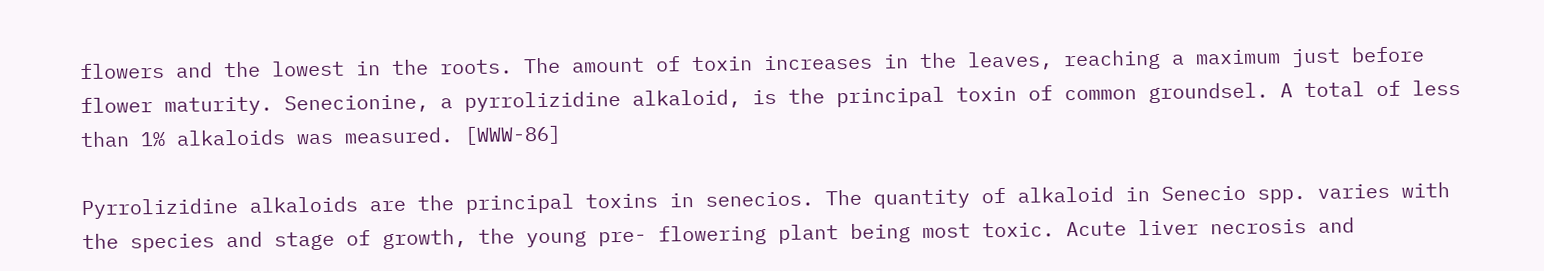flowers and the lowest in the roots. The amount of toxin increases in the leaves, reaching a maximum just before flower maturity. Senecionine, a pyrrolizidine alkaloid, is the principal toxin of common groundsel. A total of less than 1% alkaloids was measured. [WWW-86]

Pyrrolizidine alkaloids are the principal toxins in senecios. The quantity of alkaloid in Senecio spp. varies with the species and stage of growth, the young pre- flowering plant being most toxic. Acute liver necrosis and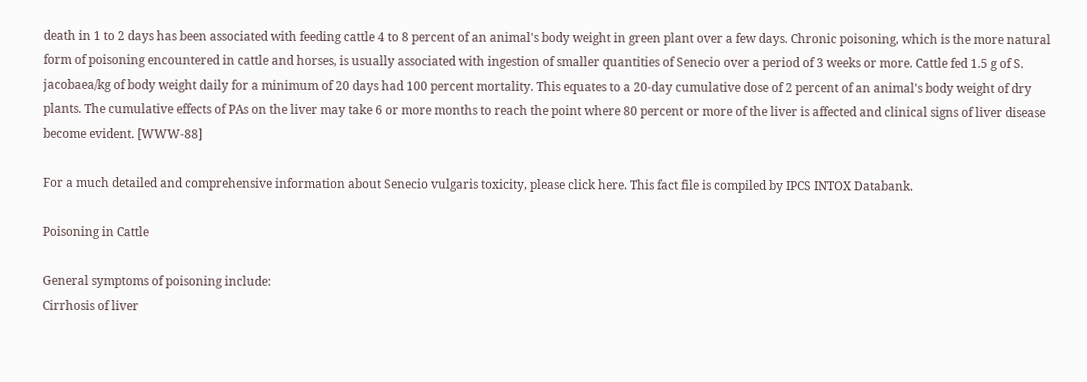death in 1 to 2 days has been associated with feeding cattle 4 to 8 percent of an animal's body weight in green plant over a few days. Chronic poisoning, which is the more natural form of poisoning encountered in cattle and horses, is usually associated with ingestion of smaller quantities of Senecio over a period of 3 weeks or more. Cattle fed 1.5 g of S. jacobaea/kg of body weight daily for a minimum of 20 days had 100 percent mortality. This equates to a 20-day cumulative dose of 2 percent of an animal's body weight of dry plants. The cumulative effects of PAs on the liver may take 6 or more months to reach the point where 80 percent or more of the liver is affected and clinical signs of liver disease become evident. [WWW-88]

For a much detailed and comprehensive information about Senecio vulgaris toxicity, please click here. This fact file is compiled by IPCS INTOX Databank.

Poisoning in Cattle

General symptoms of poisoning include:
Cirrhosis of liver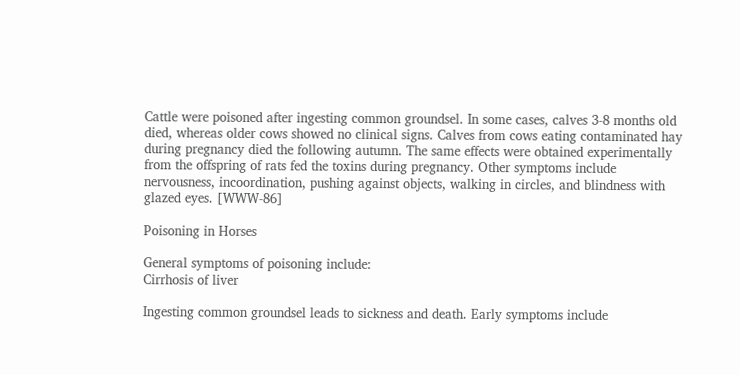Cattle were poisoned after ingesting common groundsel. In some cases, calves 3-8 months old died, whereas older cows showed no clinical signs. Calves from cows eating contaminated hay during pregnancy died the following autumn. The same effects were obtained experimentally from the offspring of rats fed the toxins during pregnancy. Other symptoms include nervousness, incoordination, pushing against objects, walking in circles, and blindness with glazed eyes. [WWW-86]

Poisoning in Horses

General symptoms of poisoning include:
Cirrhosis of liver

Ingesting common groundsel leads to sickness and death. Early symptoms include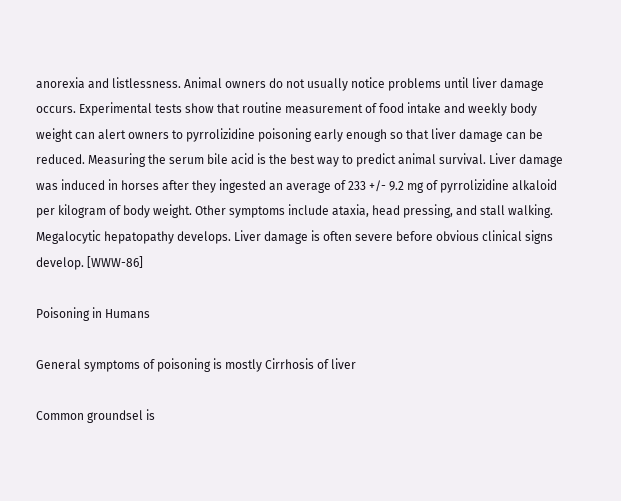anorexia and listlessness. Animal owners do not usually notice problems until liver damage occurs. Experimental tests show that routine measurement of food intake and weekly body weight can alert owners to pyrrolizidine poisoning early enough so that liver damage can be reduced. Measuring the serum bile acid is the best way to predict animal survival. Liver damage was induced in horses after they ingested an average of 233 +/- 9.2 mg of pyrrolizidine alkaloid per kilogram of body weight. Other symptoms include ataxia, head pressing, and stall walking. Megalocytic hepatopathy develops. Liver damage is often severe before obvious clinical signs develop. [WWW-86]

Poisoning in Humans

General symptoms of poisoning is mostly Cirrhosis of liver

Common groundsel is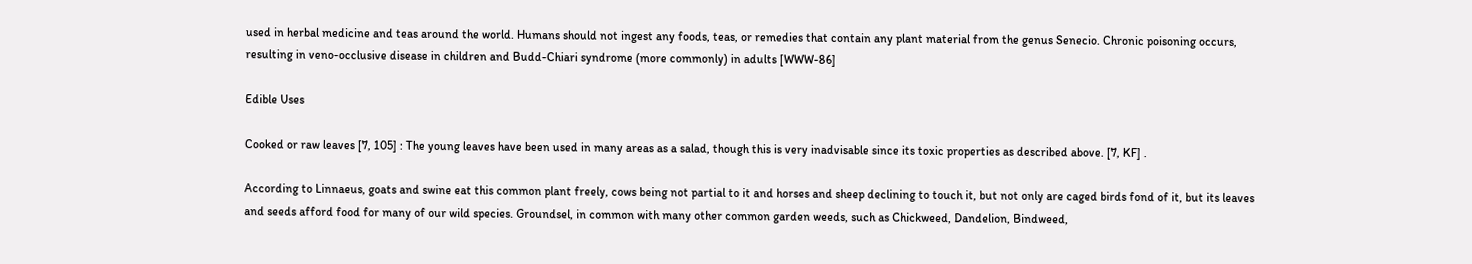used in herbal medicine and teas around the world. Humans should not ingest any foods, teas, or remedies that contain any plant material from the genus Senecio. Chronic poisoning occurs, resulting in veno-occlusive disease in children and Budd-Chiari syndrome (more commonly) in adults [WWW-86]

Edible Uses

Cooked or raw leaves [7, 105] : The young leaves have been used in many areas as a salad, though this is very inadvisable since its toxic properties as described above. [7, KF] .

According to Linnaeus, goats and swine eat this common plant freely, cows being not partial to it and horses and sheep declining to touch it, but not only are caged birds fond of it, but its leaves and seeds afford food for many of our wild species. Groundsel, in common with many other common garden weeds, such as Chickweed, Dandelion, Bindweed,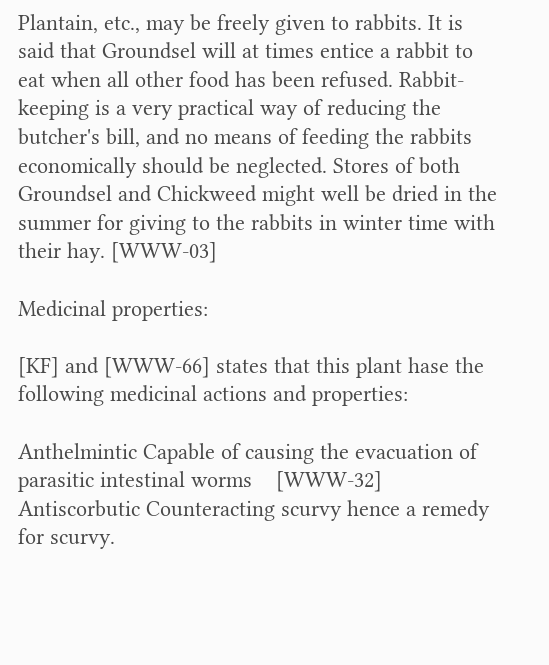Plantain, etc., may be freely given to rabbits. It is said that Groundsel will at times entice a rabbit to eat when all other food has been refused. Rabbit-keeping is a very practical way of reducing the butcher's bill, and no means of feeding the rabbits economically should be neglected. Stores of both Groundsel and Chickweed might well be dried in the summer for giving to the rabbits in winter time with their hay. [WWW-03]

Medicinal properties:

[KF] and [WWW-66] states that this plant hase the following medicinal actions and properties:

Anthelmintic Capable of causing the evacuation of parasitic intestinal worms    [WWW-32]
Antiscorbutic Counteracting scurvy hence a remedy for scurvy.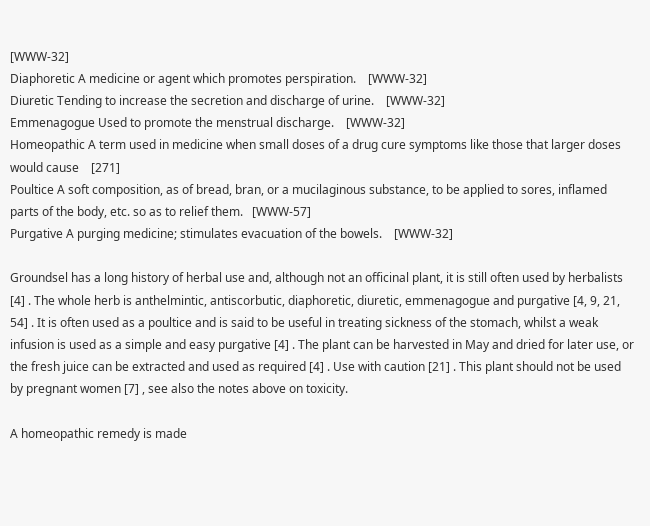[WWW-32]
Diaphoretic A medicine or agent which promotes perspiration.    [WWW-32]
Diuretic Tending to increase the secretion and discharge of urine.    [WWW-32]
Emmenagogue Used to promote the menstrual discharge.    [WWW-32]
Homeopathic A term used in medicine when small doses of a drug cure symptoms like those that larger doses would cause    [271]
Poultice A soft composition, as of bread, bran, or a mucilaginous substance, to be applied to sores, inflamed parts of the body, etc. so as to relief them.   [WWW-57]
Purgative A purging medicine; stimulates evacuation of the bowels.    [WWW-32]

Groundsel has a long history of herbal use and, although not an officinal plant, it is still often used by herbalists [4] . The whole herb is anthelmintic, antiscorbutic, diaphoretic, diuretic, emmenagogue and purgative [4, 9, 21, 54] . It is often used as a poultice and is said to be useful in treating sickness of the stomach, whilst a weak infusion is used as a simple and easy purgative [4] . The plant can be harvested in May and dried for later use, or the fresh juice can be extracted and used as required [4] . Use with caution [21] . This plant should not be used by pregnant women [7] , see also the notes above on toxicity.

A homeopathic remedy is made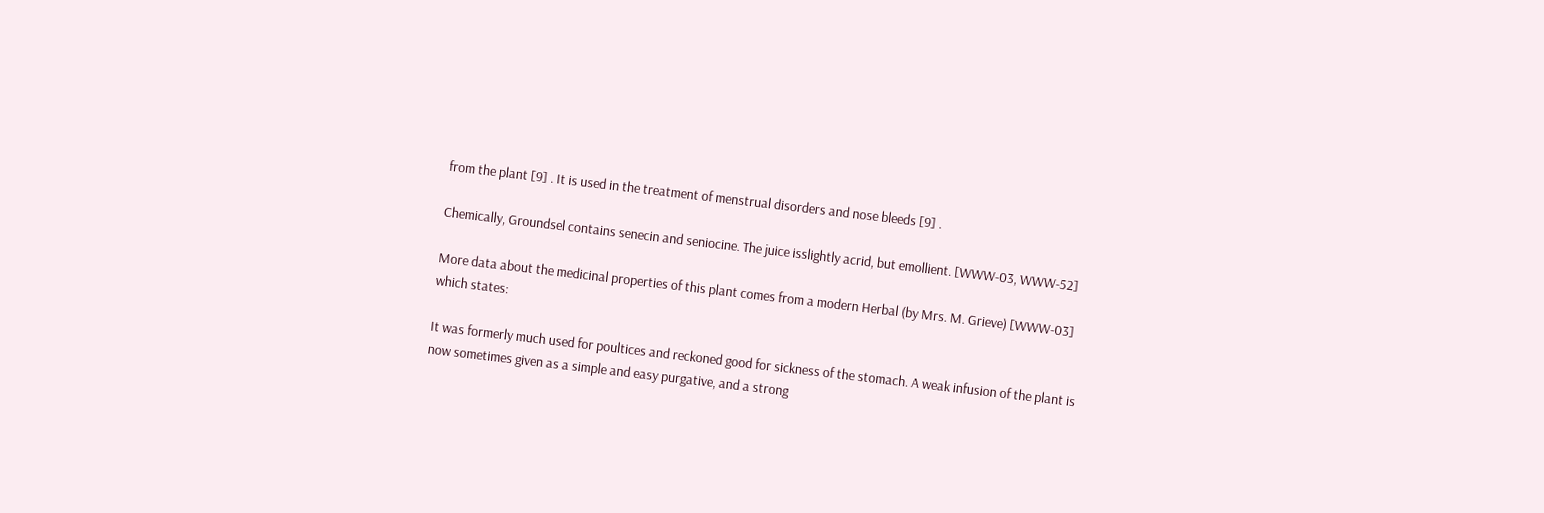from the plant [9] . It is used in the treatment of menstrual disorders and nose bleeds [9] .

Chemically, Groundsel contains senecin and seniocine. The juice isslightly acrid, but emollient. [WWW-03, WWW-52]

More data about the medicinal properties of this plant comes from a modern Herbal (by Mrs. M. Grieve) [WWW-03] which states:

It was formerly much used for poultices and reckoned good for sickness of the stomach. A weak infusion of the plant is now sometimes given as a simple and easy purgative, and a strong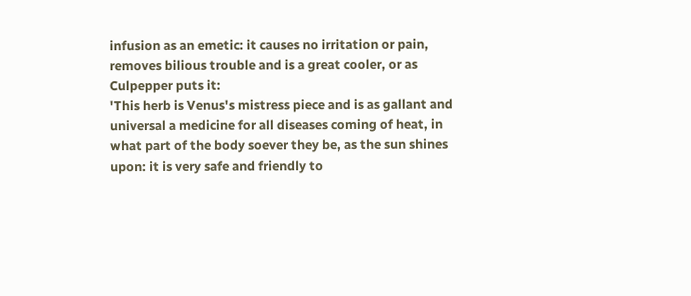infusion as an emetic: it causes no irritation or pain, removes bilious trouble and is a great cooler, or as Culpepper puts it:
'This herb is Venus's mistress piece and is as gallant and universal a medicine for all diseases coming of heat, in what part of the body soever they be, as the sun shines upon: it is very safe and friendly to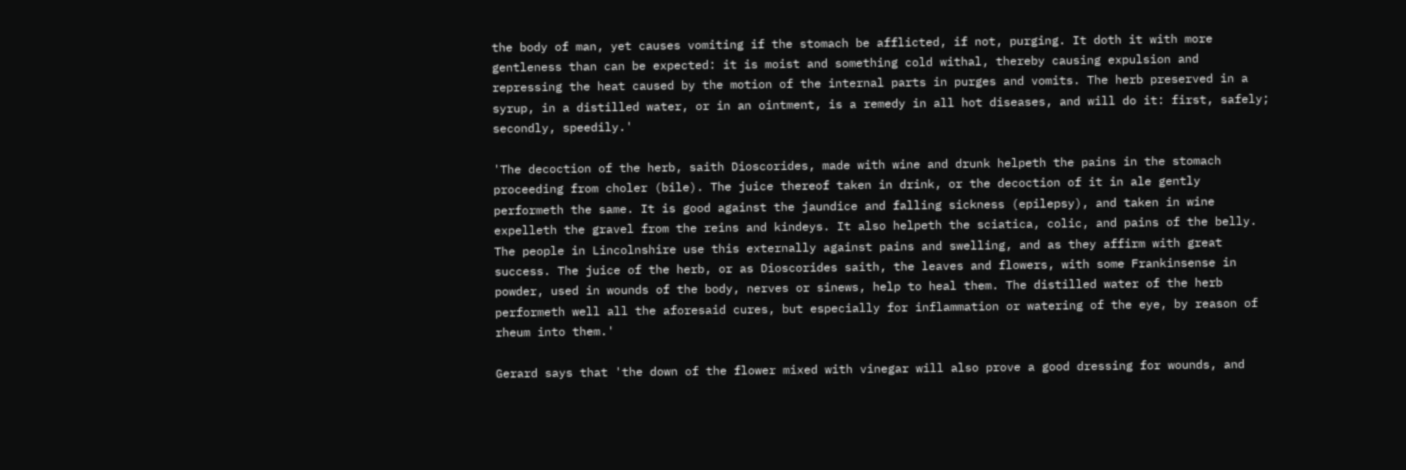the body of man, yet causes vomiting if the stomach be afflicted, if not, purging. It doth it with more gentleness than can be expected: it is moist and something cold withal, thereby causing expulsion and repressing the heat caused by the motion of the internal parts in purges and vomits. The herb preserved in a syrup, in a distilled water, or in an ointment, is a remedy in all hot diseases, and will do it: first, safely; secondly, speedily.'

'The decoction of the herb, saith Dioscorides, made with wine and drunk helpeth the pains in the stomach proceeding from choler (bile). The juice thereof taken in drink, or the decoction of it in ale gently performeth the same. It is good against the jaundice and falling sickness (epilepsy), and taken in wine expelleth the gravel from the reins and kindeys. It also helpeth the sciatica, colic, and pains of the belly. The people in Lincolnshire use this externally against pains and swelling, and as they affirm with great success. The juice of the herb, or as Dioscorides saith, the leaves and flowers, with some Frankinsense in powder, used in wounds of the body, nerves or sinews, help to heal them. The distilled water of the herb performeth well all the aforesaid cures, but especially for inflammation or watering of the eye, by reason of rheum into them.'

Gerard says that 'the down of the flower mixed with vinegar will also prove a good dressing for wounds, and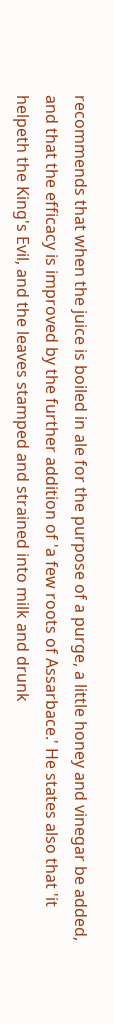recommends that when the juice is boiled in ale for the purpose of a purge, a little honey and vinegar be added, and that the efficacy is improved by the further addition of 'a few roots of Assarbace.' He states also that 'it helpeth the King's Evil, and the leaves stamped and strained into milk and drunk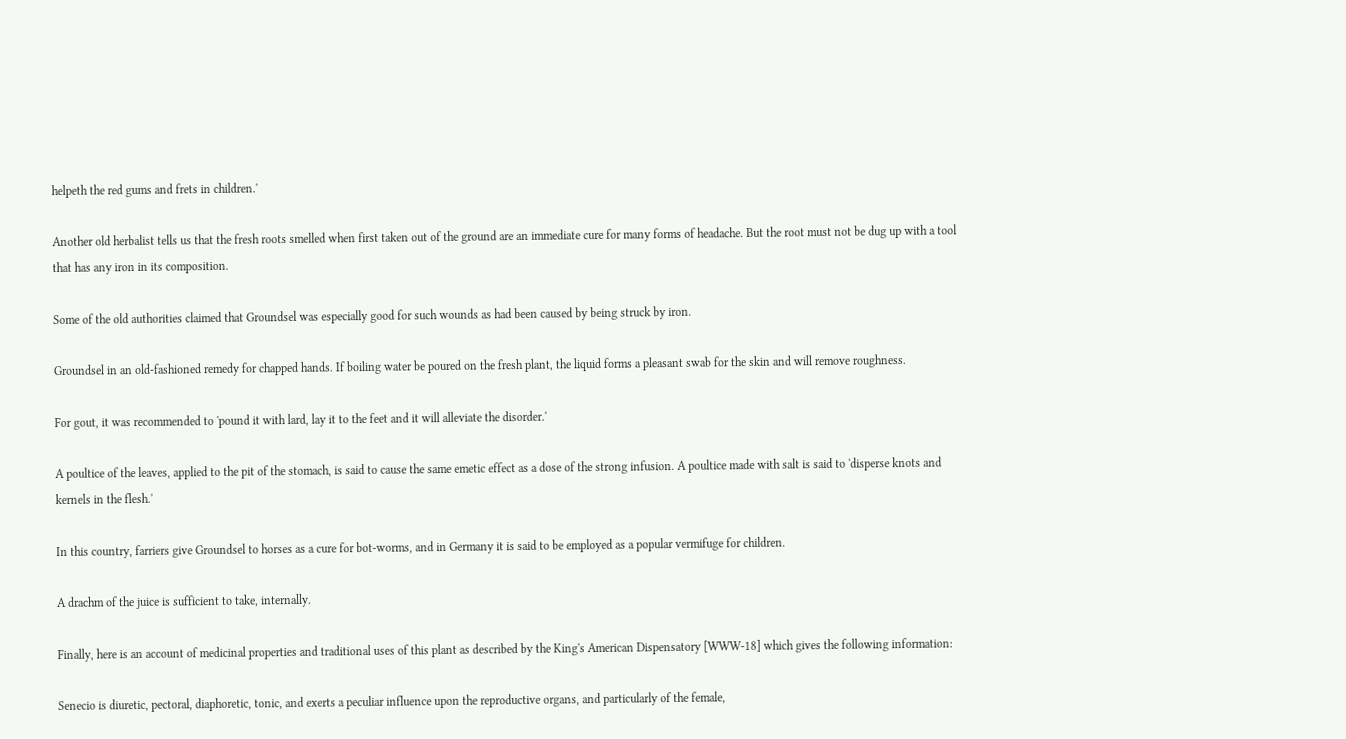helpeth the red gums and frets in children.'

Another old herbalist tells us that the fresh roots smelled when first taken out of the ground are an immediate cure for many forms of headache. But the root must not be dug up with a tool that has any iron in its composition.

Some of the old authorities claimed that Groundsel was especially good for such wounds as had been caused by being struck by iron.

Groundsel in an old-fashioned remedy for chapped hands. If boiling water be poured on the fresh plant, the liquid forms a pleasant swab for the skin and will remove roughness.

For gout, it was recommended to 'pound it with lard, lay it to the feet and it will alleviate the disorder.'

A poultice of the leaves, applied to the pit of the stomach, is said to cause the same emetic effect as a dose of the strong infusion. A poultice made with salt is said to 'disperse knots and kernels in the flesh.'

In this country, farriers give Groundsel to horses as a cure for bot-worms, and in Germany it is said to be employed as a popular vermifuge for children.

A drachm of the juice is sufficient to take, internally.

Finally, here is an account of medicinal properties and traditional uses of this plant as described by the King's American Dispensatory [WWW-18] which gives the following information:

Senecio is diuretic, pectoral, diaphoretic, tonic, and exerts a peculiar influence upon the reproductive organs, and particularly of the female,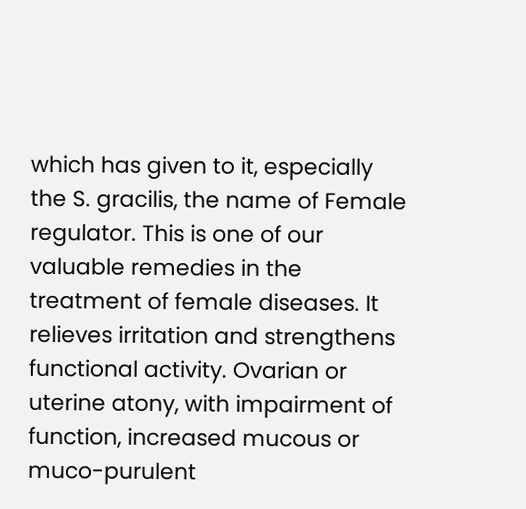which has given to it, especially the S. gracilis, the name of Female regulator. This is one of our valuable remedies in the treatment of female diseases. It relieves irritation and strengthens functional activity. Ovarian or uterine atony, with impairment of function, increased mucous or muco-purulent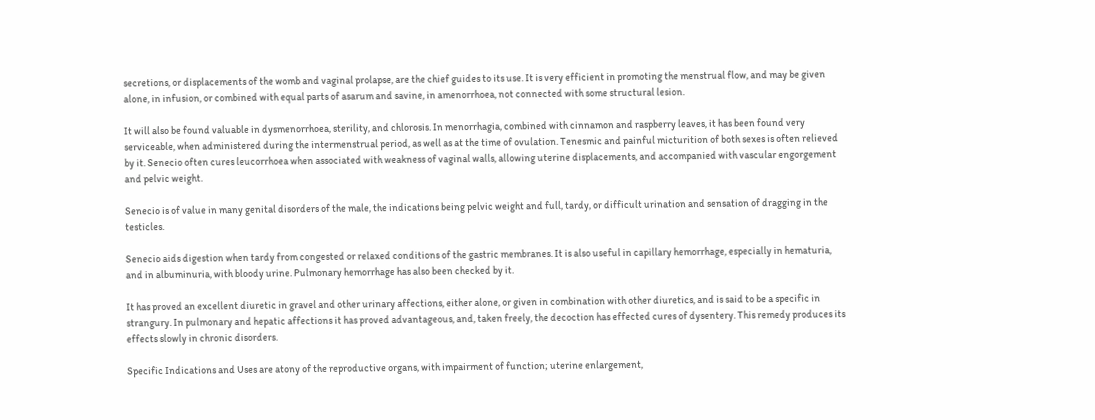secretions, or displacements of the womb and vaginal prolapse, are the chief guides to its use. It is very efficient in promoting the menstrual flow, and may be given alone, in infusion, or combined with equal parts of asarum and savine, in amenorrhoea, not connected with some structural lesion.

It will also be found valuable in dysmenorrhoea, sterility, and chlorosis. In menorrhagia, combined with cinnamon and raspberry leaves, it has been found very serviceable, when administered during the intermenstrual period, as well as at the time of ovulation. Tenesmic and painful micturition of both sexes is often relieved by it. Senecio often cures leucorrhoea when associated with weakness of vaginal walls, allowing uterine displacements, and accompanied with vascular engorgement and pelvic weight.

Senecio is of value in many genital disorders of the male, the indications being pelvic weight and full, tardy, or difficult urination and sensation of dragging in the testicles.

Senecio aids digestion when tardy from congested or relaxed conditions of the gastric membranes. It is also useful in capillary hemorrhage, especially in hematuria, and in albuminuria, with bloody urine. Pulmonary hemorrhage has also been checked by it.

It has proved an excellent diuretic in gravel and other urinary affections, either alone, or given in combination with other diuretics, and is said to be a specific in strangury. In pulmonary and hepatic affections it has proved advantageous, and, taken freely, the decoction has effected cures of dysentery. This remedy produces its effects slowly in chronic disorders.

Specific Indications and Uses are atony of the reproductive organs, with impairment of function; uterine enlargement,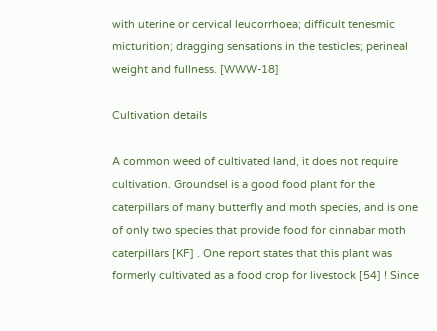with uterine or cervical leucorrhoea; difficult tenesmic micturition; dragging sensations in the testicles; perineal weight and fullness. [WWW-18]

Cultivation details

A common weed of cultivated land, it does not require cultivation. Groundsel is a good food plant for the caterpillars of many butterfly and moth species, and is one of only two species that provide food for cinnabar moth caterpillars [KF] . One report states that this plant was formerly cultivated as a food crop for livestock [54] ! Since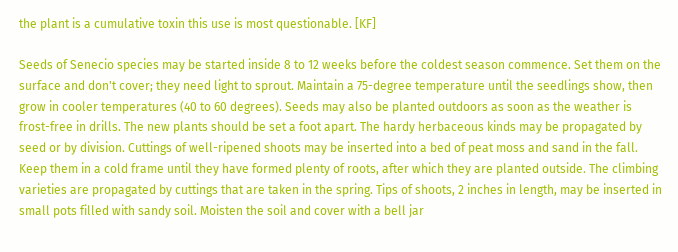the plant is a cumulative toxin this use is most questionable. [KF]

Seeds of Senecio species may be started inside 8 to 12 weeks before the coldest season commence. Set them on the surface and don't cover; they need light to sprout. Maintain a 75-degree temperature until the seedlings show, then grow in cooler temperatures (40 to 60 degrees). Seeds may also be planted outdoors as soon as the weather is frost-free in drills. The new plants should be set a foot apart. The hardy herbaceous kinds may be propagated by seed or by division. Cuttings of well-ripened shoots may be inserted into a bed of peat moss and sand in the fall. Keep them in a cold frame until they have formed plenty of roots, after which they are planted outside. The climbing varieties are propagated by cuttings that are taken in the spring. Tips of shoots, 2 inches in length, may be inserted in small pots filled with sandy soil. Moisten the soil and cover with a bell jar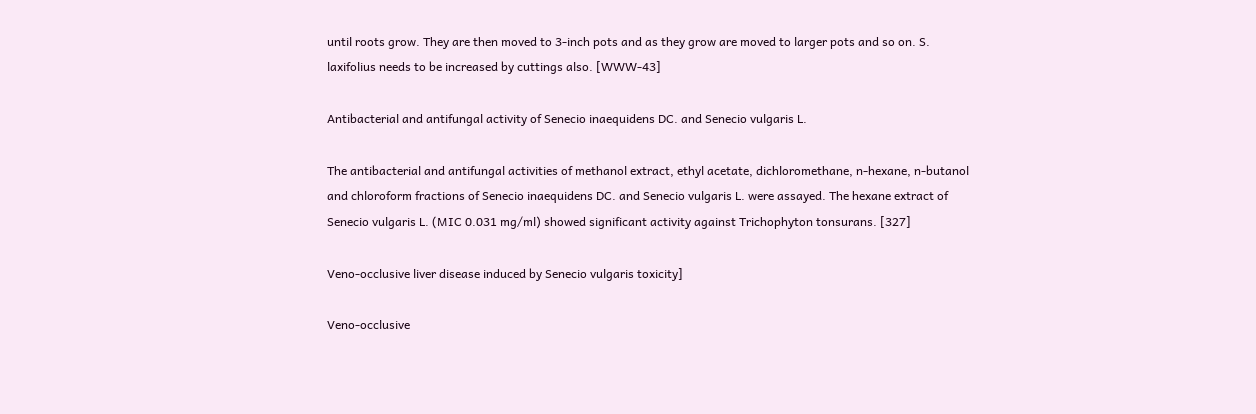until roots grow. They are then moved to 3-inch pots and as they grow are moved to larger pots and so on. S. laxifolius needs to be increased by cuttings also. [WWW-43]

Antibacterial and antifungal activity of Senecio inaequidens DC. and Senecio vulgaris L.

The antibacterial and antifungal activities of methanol extract, ethyl acetate, dichloromethane, n-hexane, n-butanol and chloroform fractions of Senecio inaequidens DC. and Senecio vulgaris L. were assayed. The hexane extract of Senecio vulgaris L. (MIC 0.031 mg/ml) showed significant activity against Trichophyton tonsurans. [327]

Veno-occlusive liver disease induced by Senecio vulgaris toxicity]

Veno-occlusive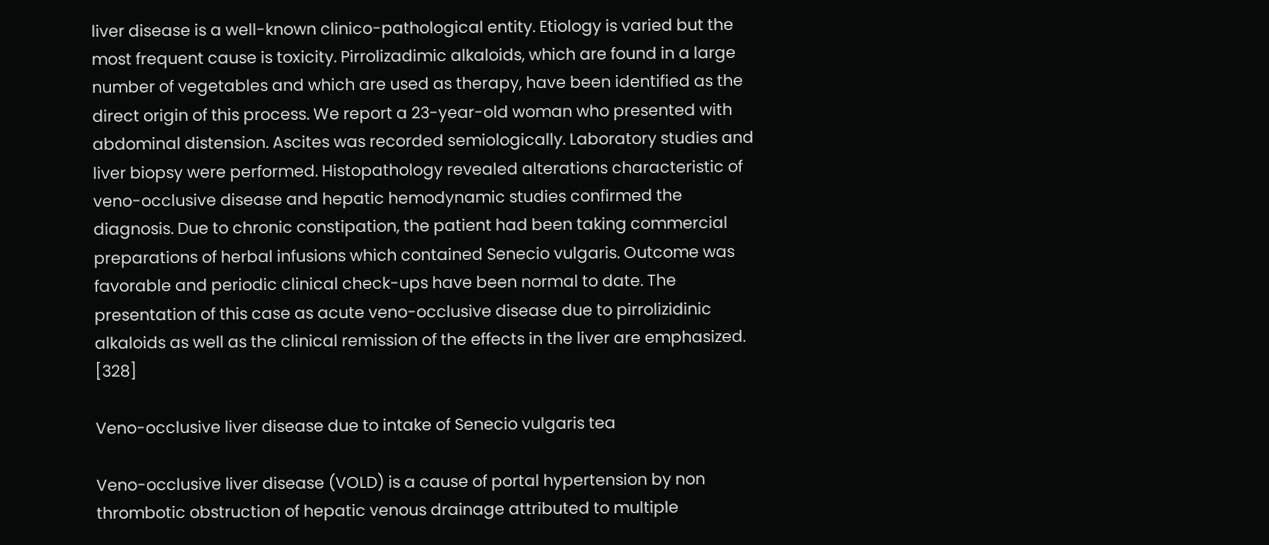liver disease is a well-known clinico-pathological entity. Etiology is varied but the most frequent cause is toxicity. Pirrolizadimic alkaloids, which are found in a large number of vegetables and which are used as therapy, have been identified as the direct origin of this process. We report a 23-year-old woman who presented with abdominal distension. Ascites was recorded semiologically. Laboratory studies and liver biopsy were performed. Histopathology revealed alterations characteristic of veno-occlusive disease and hepatic hemodynamic studies confirmed the diagnosis. Due to chronic constipation, the patient had been taking commercial preparations of herbal infusions which contained Senecio vulgaris. Outcome was favorable and periodic clinical check-ups have been normal to date. The presentation of this case as acute veno-occlusive disease due to pirrolizidinic alkaloids as well as the clinical remission of the effects in the liver are emphasized. [328]

Veno-occlusive liver disease due to intake of Senecio vulgaris tea

Veno-occlusive liver disease (VOLD) is a cause of portal hypertension by non thrombotic obstruction of hepatic venous drainage attributed to multiple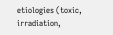etiologies (toxic, irradiation,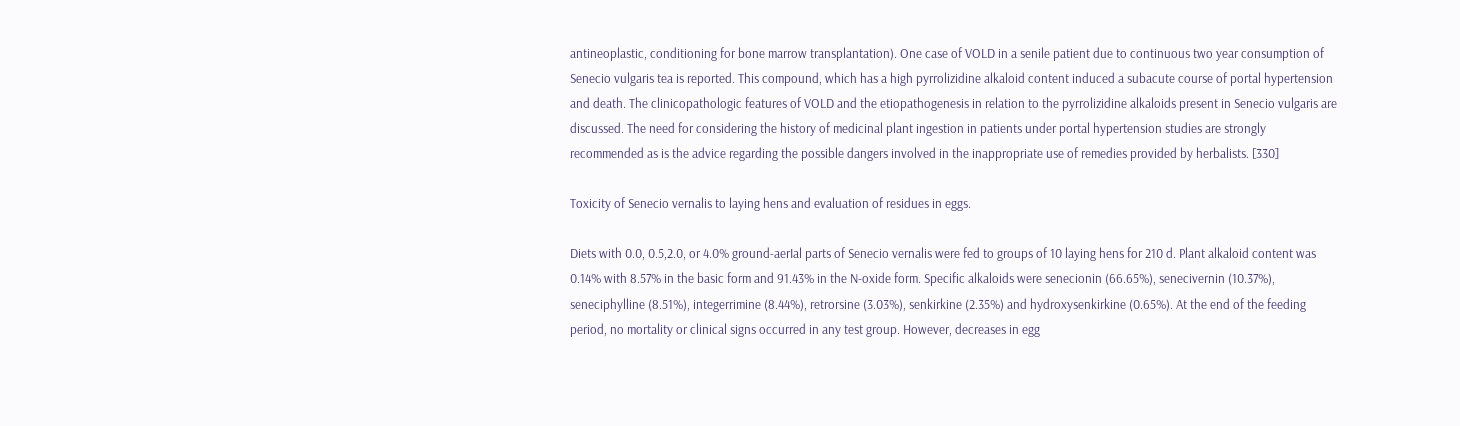antineoplastic, conditioning for bone marrow transplantation). One case of VOLD in a senile patient due to continuous two year consumption of Senecio vulgaris tea is reported. This compound, which has a high pyrrolizidine alkaloid content induced a subacute course of portal hypertension and death. The clinicopathologic features of VOLD and the etiopathogenesis in relation to the pyrrolizidine alkaloids present in Senecio vulgaris are discussed. The need for considering the history of medicinal plant ingestion in patients under portal hypertension studies are strongly recommended as is the advice regarding the possible dangers involved in the inappropriate use of remedies provided by herbalists. [330]

Toxicity of Senecio vernalis to laying hens and evaluation of residues in eggs.

Diets with 0.0, 0.5,2.0, or 4.0% ground-aerIal parts of Senecio vernalis were fed to groups of 10 laying hens for 210 d. Plant alkaloid content was 0.14% with 8.57% in the basic form and 91.43% in the N-oxide form. Specific alkaloids were senecionin (66.65%), senecivernin (10.37%), seneciphylline (8.51%), integerrimine (8.44%), retrorsine (3.03%), senkirkine (2.35%) and hydroxysenkirkine (0.65%). At the end of the feeding period, no mortality or clinical signs occurred in any test group. However, decreases in egg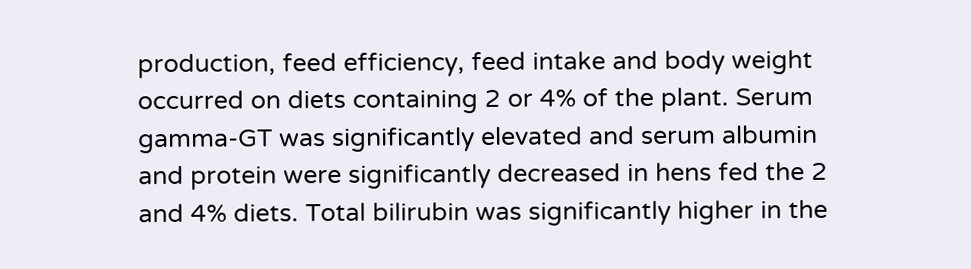production, feed efficiency, feed intake and body weight occurred on diets containing 2 or 4% of the plant. Serum gamma-GT was significantly elevated and serum albumin and protein were significantly decreased in hens fed the 2 and 4% diets. Total bilirubin was significantly higher in the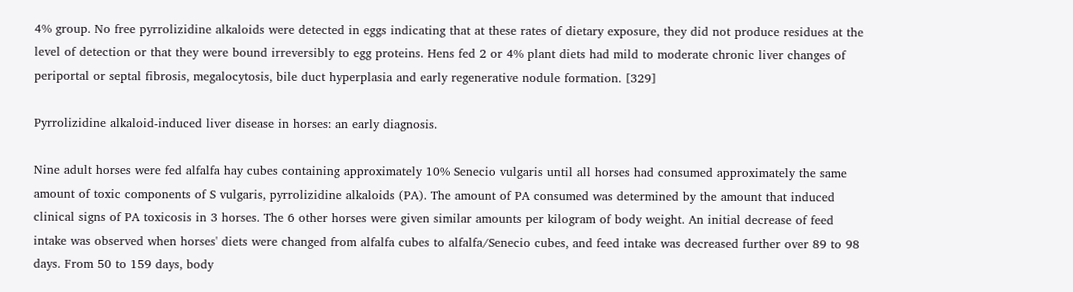4% group. No free pyrrolizidine alkaloids were detected in eggs indicating that at these rates of dietary exposure, they did not produce residues at the level of detection or that they were bound irreversibly to egg proteins. Hens fed 2 or 4% plant diets had mild to moderate chronic liver changes of periportal or septal fibrosis, megalocytosis, bile duct hyperplasia and early regenerative nodule formation. [329]

Pyrrolizidine alkaloid-induced liver disease in horses: an early diagnosis.

Nine adult horses were fed alfalfa hay cubes containing approximately 10% Senecio vulgaris until all horses had consumed approximately the same amount of toxic components of S vulgaris, pyrrolizidine alkaloids (PA). The amount of PA consumed was determined by the amount that induced clinical signs of PA toxicosis in 3 horses. The 6 other horses were given similar amounts per kilogram of body weight. An initial decrease of feed intake was observed when horses' diets were changed from alfalfa cubes to alfalfa/Senecio cubes, and feed intake was decreased further over 89 to 98 days. From 50 to 159 days, body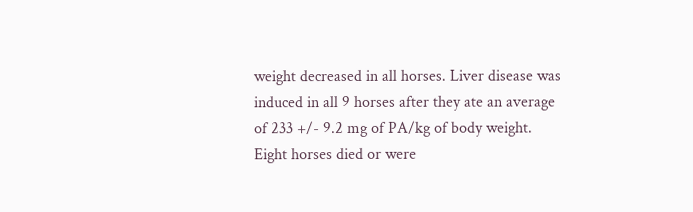weight decreased in all horses. Liver disease was induced in all 9 horses after they ate an average of 233 +/- 9.2 mg of PA/kg of body weight. Eight horses died or were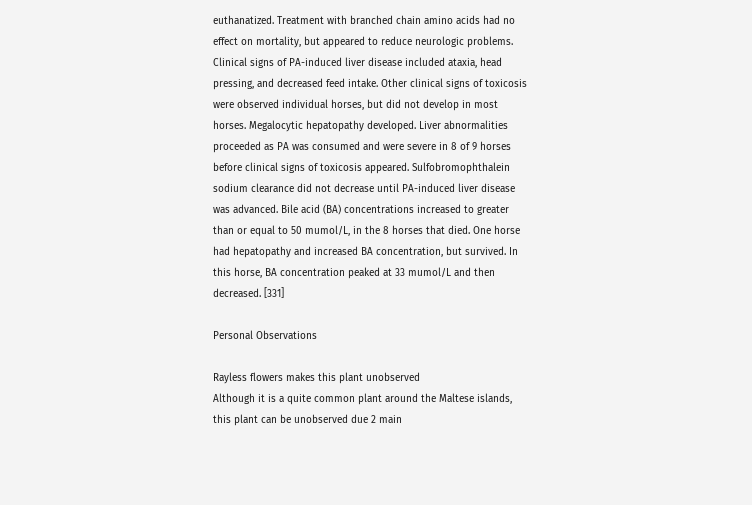euthanatized. Treatment with branched chain amino acids had no effect on mortality, but appeared to reduce neurologic problems. Clinical signs of PA-induced liver disease included ataxia, head pressing, and decreased feed intake. Other clinical signs of toxicosis were observed individual horses, but did not develop in most horses. Megalocytic hepatopathy developed. Liver abnormalities proceeded as PA was consumed and were severe in 8 of 9 horses before clinical signs of toxicosis appeared. Sulfobromophthalein sodium clearance did not decrease until PA-induced liver disease was advanced. Bile acid (BA) concentrations increased to greater than or equal to 50 mumol/L, in the 8 horses that died. One horse had hepatopathy and increased BA concentration, but survived. In this horse, BA concentration peaked at 33 mumol/L and then decreased. [331]

Personal Observations

Rayless flowers makes this plant unobserved
Although it is a quite common plant around the Maltese islands, this plant can be unobserved due 2 main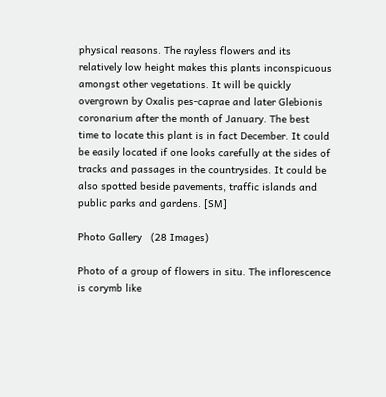physical reasons. The rayless flowers and its relatively low height makes this plants inconspicuous amongst other vegetations. It will be quickly overgrown by Oxalis pes-caprae and later Glebionis coronarium after the month of January. The best time to locate this plant is in fact December. It could be easily located if one looks carefully at the sides of tracks and passages in the countrysides. It could be also spotted beside pavements, traffic islands and public parks and gardens. [SM]

Photo Gallery   (28 Images)

Photo of a group of flowers in situ. The inflorescence is corymb like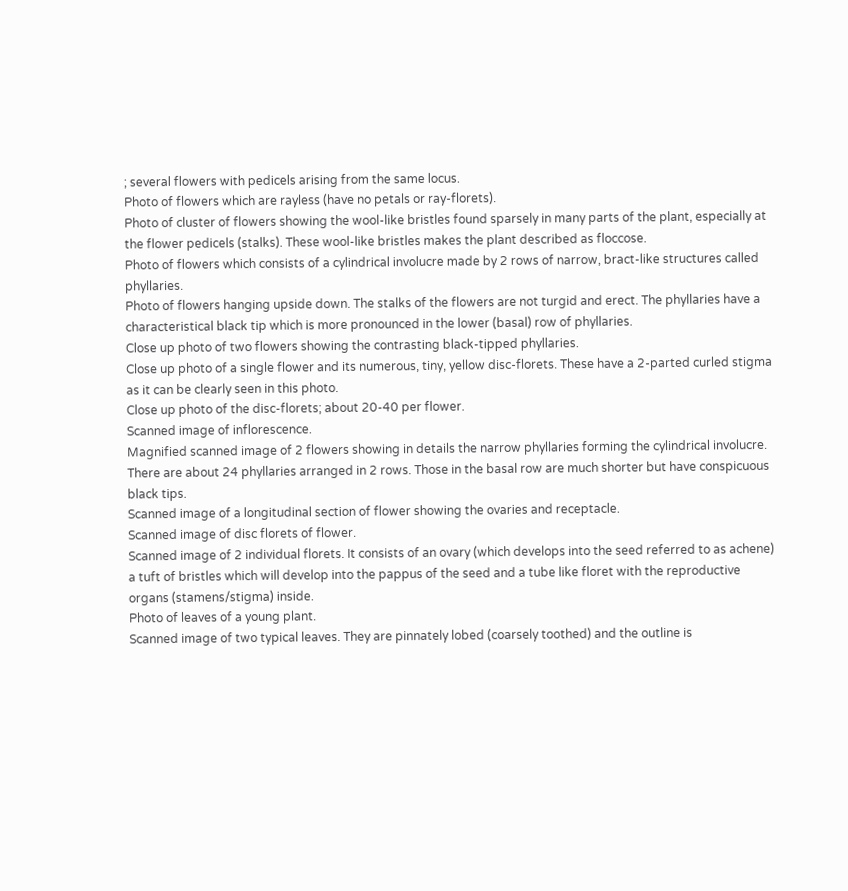; several flowers with pedicels arising from the same locus.
Photo of flowers which are rayless (have no petals or ray-florets).
Photo of cluster of flowers showing the wool-like bristles found sparsely in many parts of the plant, especially at the flower pedicels (stalks). These wool-like bristles makes the plant described as floccose.
Photo of flowers which consists of a cylindrical involucre made by 2 rows of narrow, bract-like structures called phyllaries.
Photo of flowers hanging upside down. The stalks of the flowers are not turgid and erect. The phyllaries have a characteristical black tip which is more pronounced in the lower (basal) row of phyllaries.
Close up photo of two flowers showing the contrasting black-tipped phyllaries.
Close up photo of a single flower and its numerous, tiny, yellow disc-florets. These have a 2-parted curled stigma as it can be clearly seen in this photo.
Close up photo of the disc-florets; about 20-40 per flower.
Scanned image of inflorescence.
Magnified scanned image of 2 flowers showing in details the narrow phyllaries forming the cylindrical involucre. There are about 24 phyllaries arranged in 2 rows. Those in the basal row are much shorter but have conspicuous black tips.
Scanned image of a longitudinal section of flower showing the ovaries and receptacle.
Scanned image of disc florets of flower.
Scanned image of 2 individual florets. It consists of an ovary (which develops into the seed referred to as achene) a tuft of bristles which will develop into the pappus of the seed and a tube like floret with the reproductive organs (stamens/stigma) inside.
Photo of leaves of a young plant.
Scanned image of two typical leaves. They are pinnately lobed (coarsely toothed) and the outline is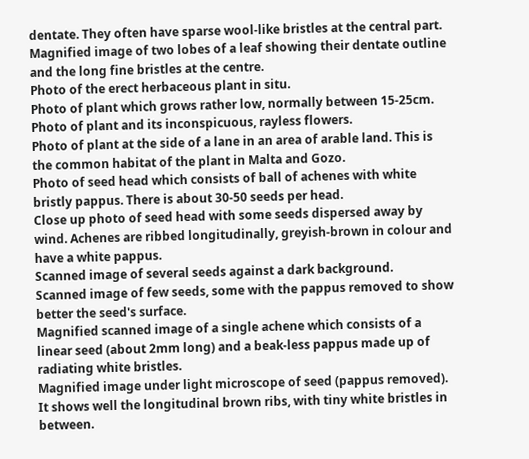dentate. They often have sparse wool-like bristles at the central part.
Magnified image of two lobes of a leaf showing their dentate outline and the long fine bristles at the centre.
Photo of the erect herbaceous plant in situ.
Photo of plant which grows rather low, normally between 15-25cm.
Photo of plant and its inconspicuous, rayless flowers.
Photo of plant at the side of a lane in an area of arable land. This is the common habitat of the plant in Malta and Gozo.
Photo of seed head which consists of ball of achenes with white bristly pappus. There is about 30-50 seeds per head.
Close up photo of seed head with some seeds dispersed away by wind. Achenes are ribbed longitudinally, greyish-brown in colour and have a white pappus.
Scanned image of several seeds against a dark background.
Scanned image of few seeds, some with the pappus removed to show better the seed's surface.
Magnified scanned image of a single achene which consists of a linear seed (about 2mm long) and a beak-less pappus made up of radiating white bristles.
Magnified image under light microscope of seed (pappus removed). It shows well the longitudinal brown ribs, with tiny white bristles in between.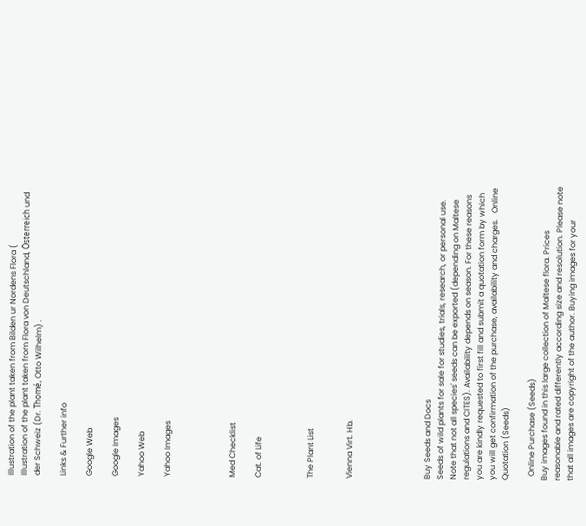Illustration of the plant taken from Bilden ur Nordens Flora (
Illustration of the plant taken from Flora von Deutschland, Österreich und der Schweiz (Dr. Thomé, Otto Wilhelm) .

Links & Further info

Google Web

Google Images

Yahoo Web

Yahoo Images




Med Checklist

Cat. of Life



The Plant List


Vienna Virt. Hb.





Buy Seeds and Docs
Seeds of wild plants for sale for studies, trials, research, or personal use. Note that not all species' seeds can be exported (depending on Maltese regulations and CITES). Availability depends on season. For these reasons you are kindly requested to first fill and submit a quotation form by which you will get confirmation of the purchase, availability and charges.   Online Quotation (Seeds)

  Online Purchase (Seeds)
Buy images found in this large collection of Maltese flora. Prices reasonable and rated differently according size and resolution. Please note that all images are copyright of the author. Buying images for your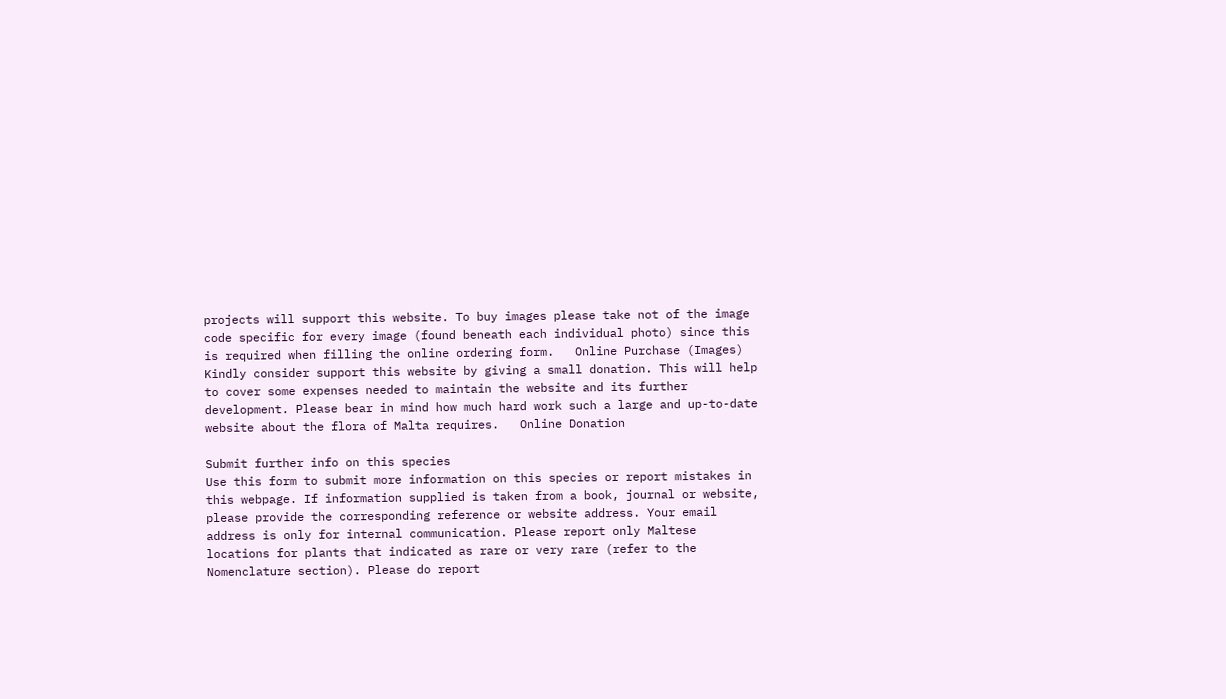projects will support this website. To buy images please take not of the image code specific for every image (found beneath each individual photo) since this is required when filling the online ordering form.   Online Purchase (Images)
Kindly consider support this website by giving a small donation. This will help to cover some expenses needed to maintain the website and its further development. Please bear in mind how much hard work such a large and up-to-date website about the flora of Malta requires.   Online Donation

Submit further info on this species
Use this form to submit more information on this species or report mistakes in this webpage. If information supplied is taken from a book, journal or website, please provide the corresponding reference or website address. Your email address is only for internal communication. Please report only Maltese locations for plants that indicated as rare or very rare (refer to the Nomenclature section). Please do report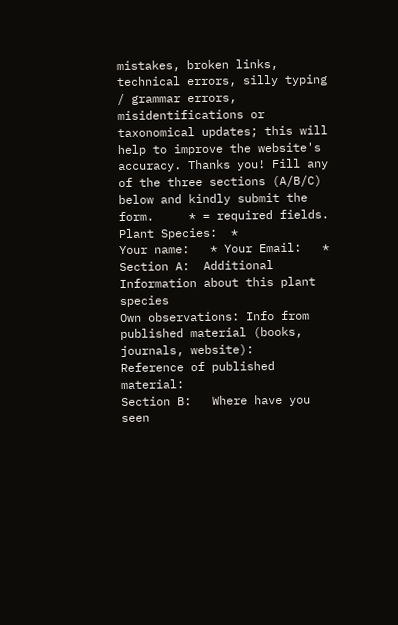mistakes, broken links, technical errors, silly typing / grammar errors, misidentifications or taxonomical updates; this will help to improve the website's accuracy. Thanks you! Fill any of the three sections (A/B/C) below and kindly submit the form.     * = required fields.
Plant Species:  *
Your name:   * Your Email:   *
Section A:  Additional Information about this plant species
Own observations: Info from published material (books, journals, website):
Reference of published material:
Section B:   Where have you seen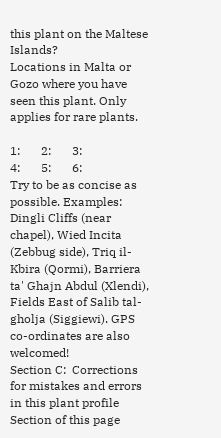this plant on the Maltese Islands?
Locations in Malta or Gozo where you have seen this plant. Only applies for rare plants.

1:       2:       3:
4:       5:       6:
Try to be as concise as possible. Examples: Dingli Cliffs (near chapel), Wied Incita (Zebbug side), Triq il-Kbira (Qormi), Barriera ta' Ghajn Abdul (Xlendi), Fields East of Salib tal-gholja (Siggiewi). GPS co-ordinates are also welcomed!
Section C:  Corrections for mistakes and errors in this plant profile
Section of this page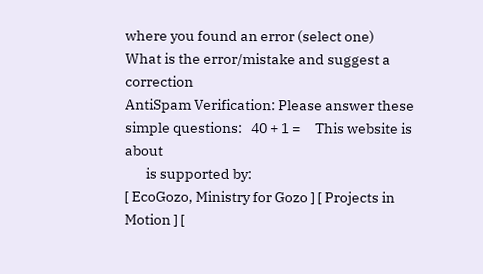where you found an error (select one)
What is the error/mistake and suggest a correction
AntiSpam Verification: Please answer these simple questions:   40 + 1 =     This website is about
       is supported by:
[ EcoGozo, Ministry for Gozo ] [ Projects in Motion ] [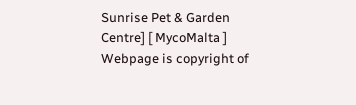Sunrise Pet & Garden Centre] [ MycoMalta ]
Webpage is copyright of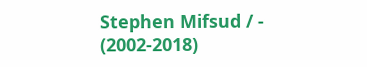Stephen Mifsud / - (2002-2018)